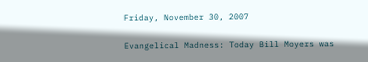Friday, November 30, 2007

Evangelical Madness: Today Bill Moyers was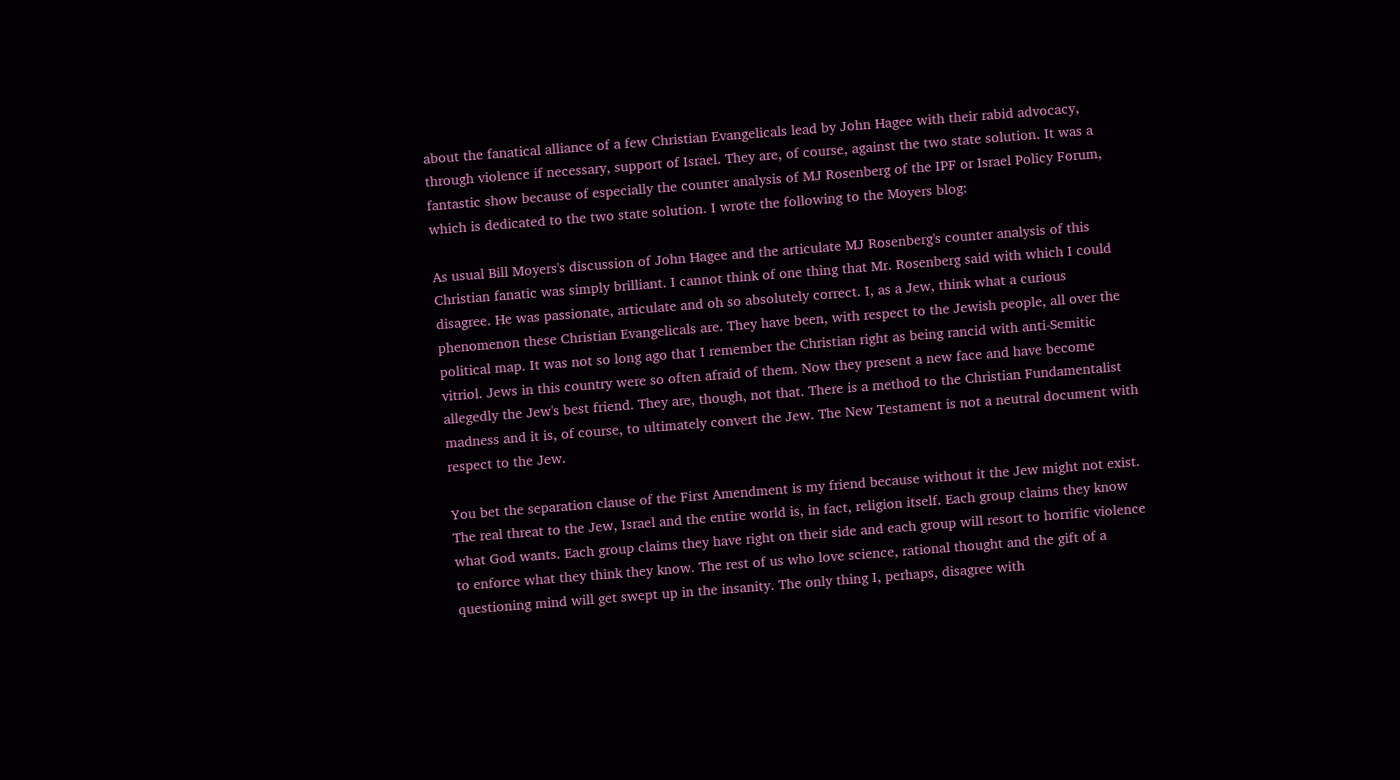about the fanatical alliance of a few Christian Evangelicals lead by John Hagee with their rabid advocacy, through violence if necessary, support of Israel. They are, of course, against the two state solution. It was a fantastic show because of especially the counter analysis of MJ Rosenberg of the IPF or Israel Policy Forum, which is dedicated to the two state solution. I wrote the following to the Moyers blog:

As usual Bill Moyers's discussion of John Hagee and the articulate MJ Rosenberg's counter analysis of this Christian fanatic was simply brilliant. I cannot think of one thing that Mr. Rosenberg said with which I could disagree. He was passionate, articulate and oh so absolutely correct. I, as a Jew, think what a curious phenomenon these Christian Evangelicals are. They have been, with respect to the Jewish people, all over the political map. It was not so long ago that I remember the Christian right as being rancid with anti-Semitic vitriol. Jews in this country were so often afraid of them. Now they present a new face and have become allegedly the Jew's best friend. They are, though, not that. There is a method to the Christian Fundamentalist madness and it is, of course, to ultimately convert the Jew. The New Testament is not a neutral document with respect to the Jew.

You bet the separation clause of the First Amendment is my friend because without it the Jew might not exist. The real threat to the Jew, Israel and the entire world is, in fact, religion itself. Each group claims they know what God wants. Each group claims they have right on their side and each group will resort to horrific violence to enforce what they think they know. The rest of us who love science, rational thought and the gift of a questioning mind will get swept up in the insanity. The only thing I, perhaps, disagree with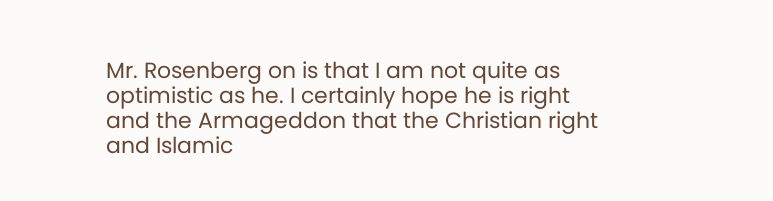Mr. Rosenberg on is that I am not quite as optimistic as he. I certainly hope he is right and the Armageddon that the Christian right and Islamic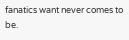fanatics want never comes to be.